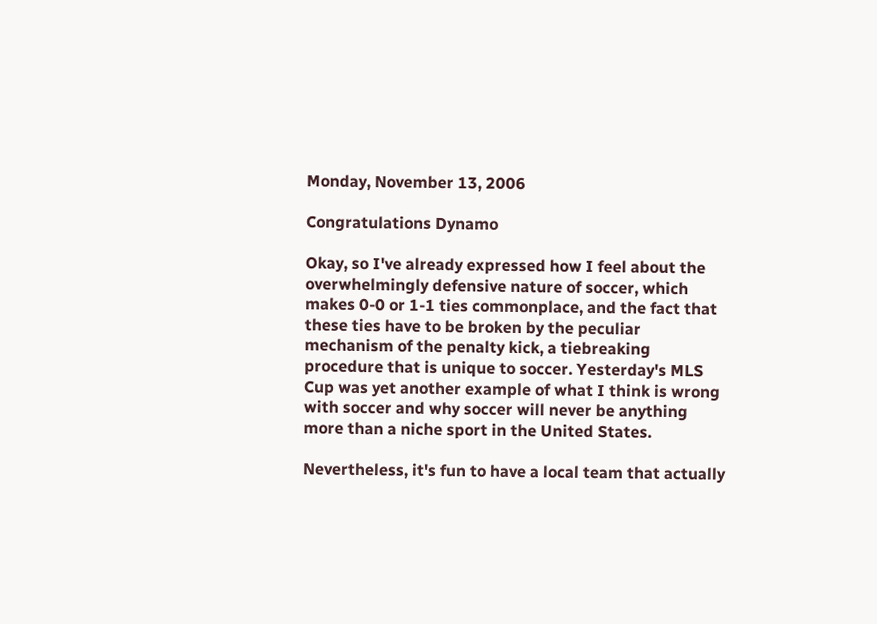Monday, November 13, 2006

Congratulations Dynamo

Okay, so I've already expressed how I feel about the overwhelmingly defensive nature of soccer, which makes 0-0 or 1-1 ties commonplace, and the fact that these ties have to be broken by the peculiar mechanism of the penalty kick, a tiebreaking procedure that is unique to soccer. Yesterday's MLS Cup was yet another example of what I think is wrong with soccer and why soccer will never be anything more than a niche sport in the United States.

Nevertheless, it's fun to have a local team that actually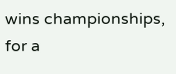wins championships, for a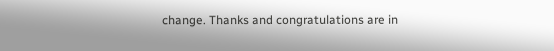change. Thanks and congratulations are in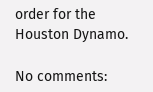order for the Houston Dynamo.

No comments: